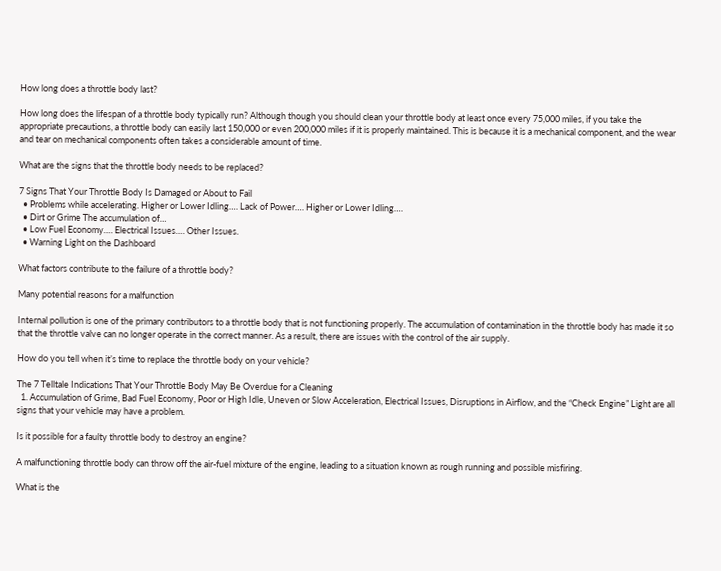How long does a throttle body last?

How long does the lifespan of a throttle body typically run? Although though you should clean your throttle body at least once every 75,000 miles, if you take the appropriate precautions, a throttle body can easily last 150,000 or even 200,000 miles if it is properly maintained. This is because it is a mechanical component, and the wear and tear on mechanical components often takes a considerable amount of time.

What are the signs that the throttle body needs to be replaced?

7 Signs That Your Throttle Body Is Damaged or About to Fail
  • Problems while accelerating. Higher or Lower Idling…. Lack of Power…. Higher or Lower Idling….
  • Dirt or Grime The accumulation of…
  • Low Fuel Economy…. Electrical Issues…. Other Issues.
  • Warning Light on the Dashboard

What factors contribute to the failure of a throttle body?

Many potential reasons for a malfunction

Internal pollution is one of the primary contributors to a throttle body that is not functioning properly. The accumulation of contamination in the throttle body has made it so that the throttle valve can no longer operate in the correct manner. As a result, there are issues with the control of the air supply.

How do you tell when it’s time to replace the throttle body on your vehicle?

The 7 Telltale Indications That Your Throttle Body May Be Overdue for a Cleaning
  1. Accumulation of Grime, Bad Fuel Economy, Poor or High Idle, Uneven or Slow Acceleration, Electrical Issues, Disruptions in Airflow, and the “Check Engine” Light are all signs that your vehicle may have a problem.

Is it possible for a faulty throttle body to destroy an engine?

A malfunctioning throttle body can throw off the air-fuel mixture of the engine, leading to a situation known as rough running and possible misfiring.

What is the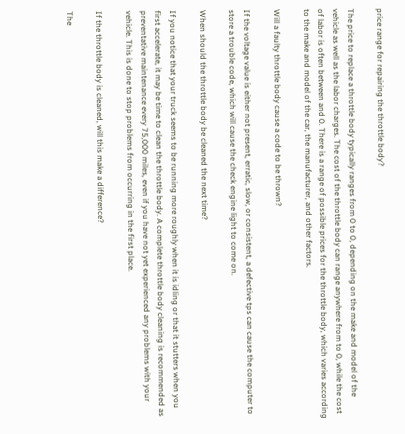price range for repairing the throttle body?

The price to replace a throttle body typically ranges from 0 to 0, depending on the make and model of the vehicle as well as the labor charges. The cost of the throttle body can range anywhere from to 0, while the cost of labor is often between and 0. There is a range of possible prices for the throttle body, which varies according to the make and model of the car, the manufacturer, and other factors.

Will a faulty throttle body cause a code to be thrown?

If the voltage value is either not present, erratic, slow, or consistent, a defective tps can cause the computer to store a trouble code, which will cause the check engine light to come on.

When should the throttle body be cleaned the next time?

If you notice that your truck seems to be running more roughly when it is idling or that it stutters when you first accelerate, it may be time to clean the throttle body. A complete throttle body cleaning is recommended as preventative maintenance every 75,000 miles, even if you have not yet experienced any problems with your vehicle. This is done to stop problems from occurring in the first place.

If the throttle body is cleaned, will this make a difference?

The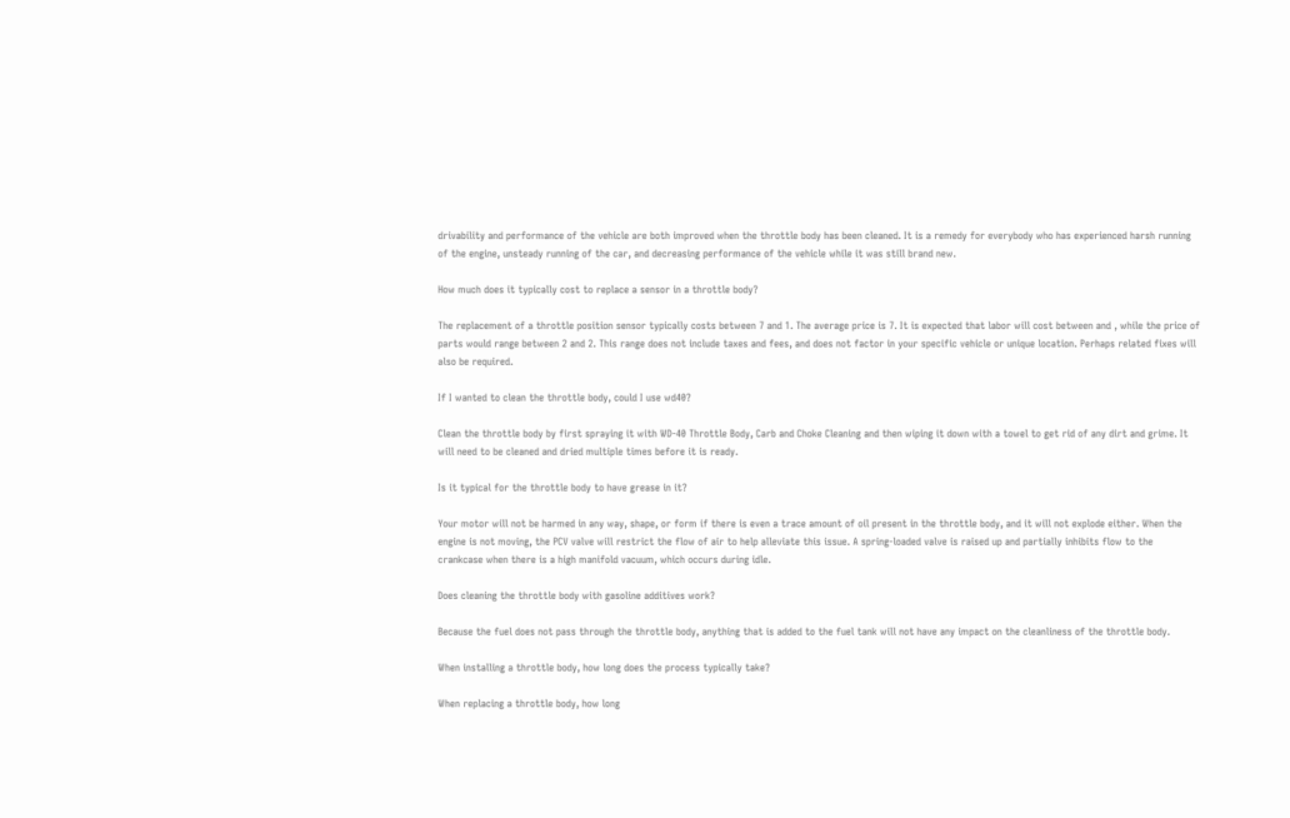drivability and performance of the vehicle are both improved when the throttle body has been cleaned. It is a remedy for everybody who has experienced harsh running of the engine, unsteady running of the car, and decreasing performance of the vehicle while it was still brand new.

How much does it typically cost to replace a sensor in a throttle body?

The replacement of a throttle position sensor typically costs between 7 and 1. The average price is 7. It is expected that labor will cost between and , while the price of parts would range between 2 and 2. This range does not include taxes and fees, and does not factor in your specific vehicle or unique location. Perhaps related fixes will also be required.

If I wanted to clean the throttle body, could I use wd40?

Clean the throttle body by first spraying it with WD-40 Throttle Body, Carb and Choke Cleaning and then wiping it down with a towel to get rid of any dirt and grime. It will need to be cleaned and dried multiple times before it is ready.

Is it typical for the throttle body to have grease in it?

Your motor will not be harmed in any way, shape, or form if there is even a trace amount of oil present in the throttle body, and it will not explode either. When the engine is not moving, the PCV valve will restrict the flow of air to help alleviate this issue. A spring-loaded valve is raised up and partially inhibits flow to the crankcase when there is a high manifold vacuum, which occurs during idle.

Does cleaning the throttle body with gasoline additives work?

Because the fuel does not pass through the throttle body, anything that is added to the fuel tank will not have any impact on the cleanliness of the throttle body.

When installing a throttle body, how long does the process typically take?

When replacing a throttle body, how long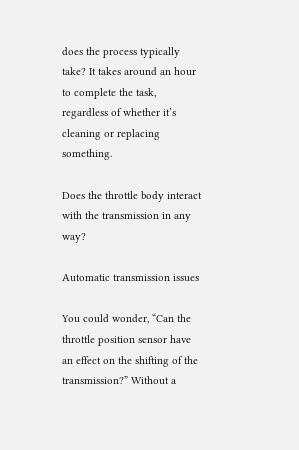does the process typically take? It takes around an hour to complete the task, regardless of whether it’s cleaning or replacing something.

Does the throttle body interact with the transmission in any way?

Automatic transmission issues

You could wonder, “Can the throttle position sensor have an effect on the shifting of the transmission?” Without a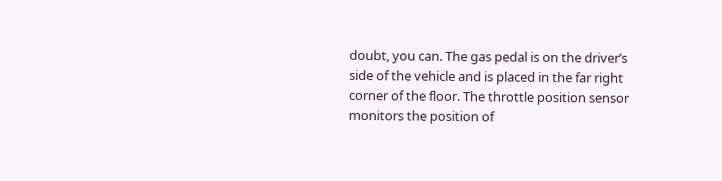doubt, you can. The gas pedal is on the driver’s side of the vehicle and is placed in the far right corner of the floor. The throttle position sensor monitors the position of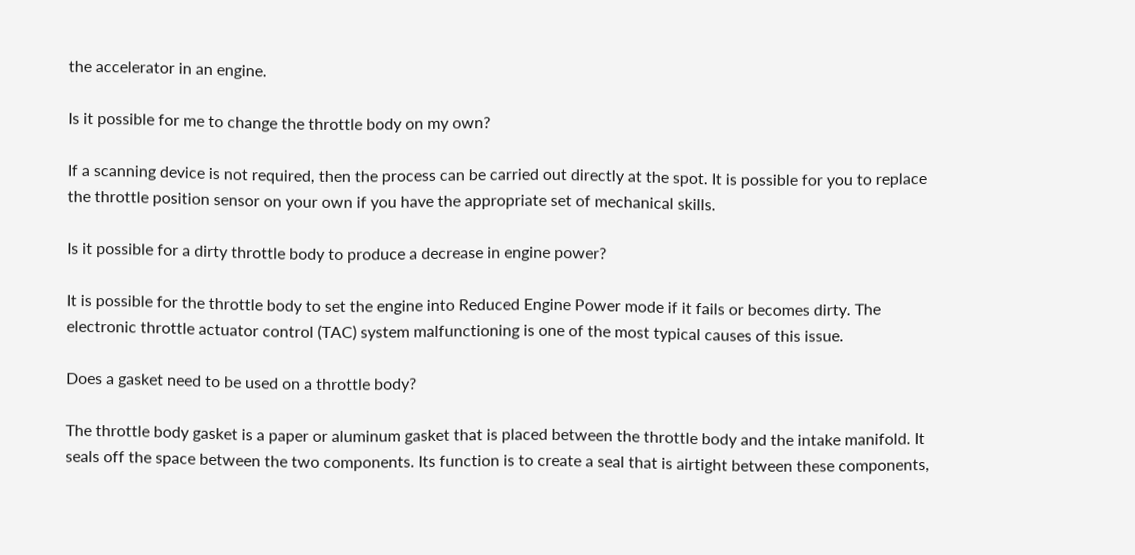the accelerator in an engine.

Is it possible for me to change the throttle body on my own?

If a scanning device is not required, then the process can be carried out directly at the spot. It is possible for you to replace the throttle position sensor on your own if you have the appropriate set of mechanical skills.

Is it possible for a dirty throttle body to produce a decrease in engine power?

It is possible for the throttle body to set the engine into Reduced Engine Power mode if it fails or becomes dirty. The electronic throttle actuator control (TAC) system malfunctioning is one of the most typical causes of this issue.

Does a gasket need to be used on a throttle body?

The throttle body gasket is a paper or aluminum gasket that is placed between the throttle body and the intake manifold. It seals off the space between the two components. Its function is to create a seal that is airtight between these components,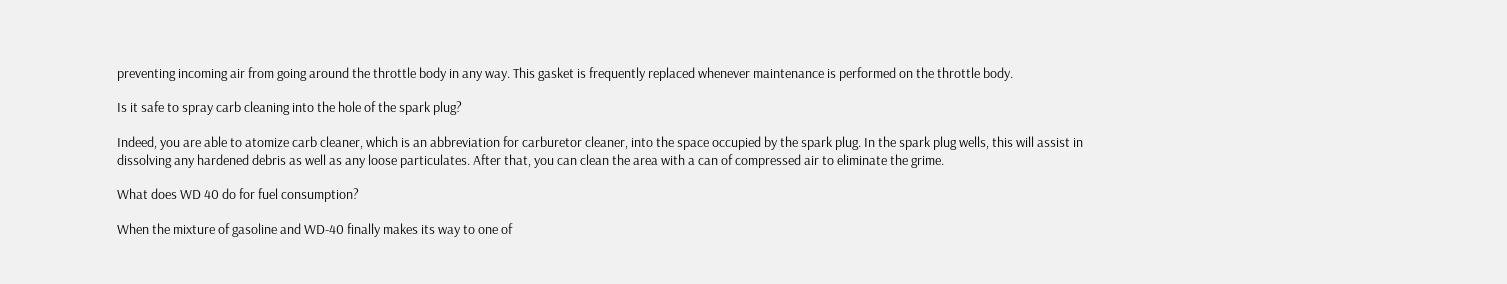preventing incoming air from going around the throttle body in any way. This gasket is frequently replaced whenever maintenance is performed on the throttle body.

Is it safe to spray carb cleaning into the hole of the spark plug?

Indeed, you are able to atomize carb cleaner, which is an abbreviation for carburetor cleaner, into the space occupied by the spark plug. In the spark plug wells, this will assist in dissolving any hardened debris as well as any loose particulates. After that, you can clean the area with a can of compressed air to eliminate the grime.

What does WD 40 do for fuel consumption?

When the mixture of gasoline and WD-40 finally makes its way to one of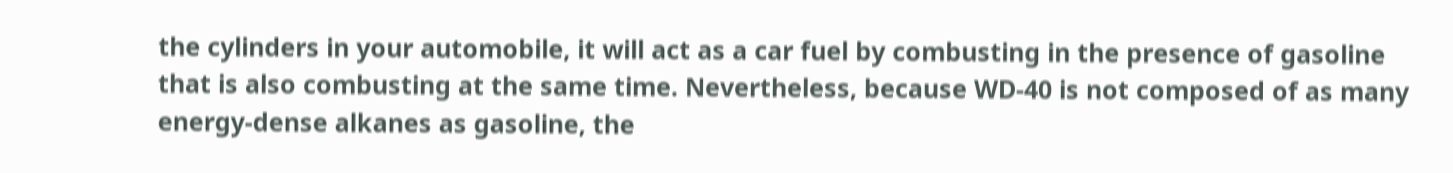the cylinders in your automobile, it will act as a car fuel by combusting in the presence of gasoline that is also combusting at the same time. Nevertheless, because WD-40 is not composed of as many energy-dense alkanes as gasoline, the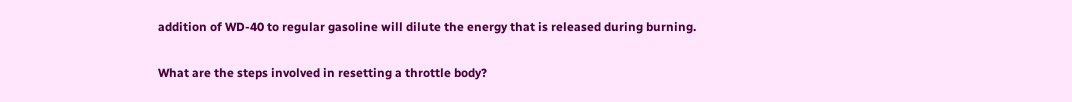addition of WD-40 to regular gasoline will dilute the energy that is released during burning.

What are the steps involved in resetting a throttle body?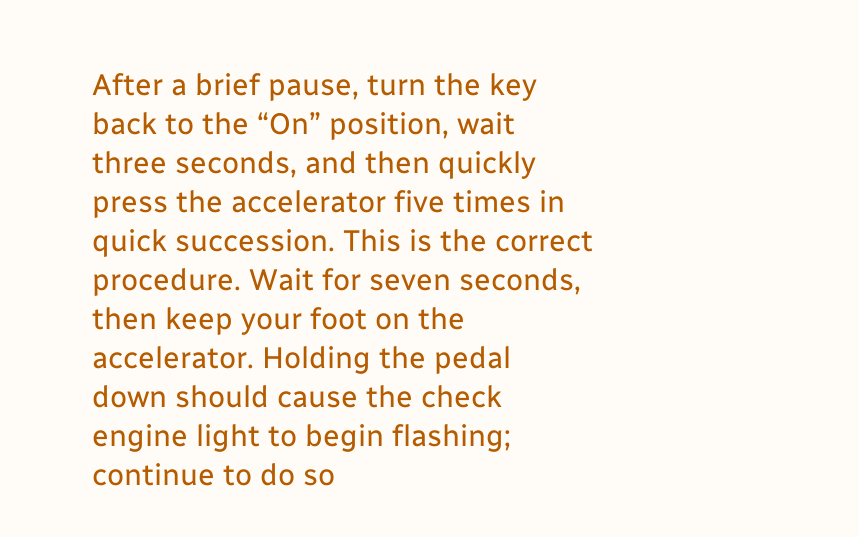After a brief pause, turn the key back to the “On” position, wait three seconds, and then quickly press the accelerator five times in quick succession. This is the correct procedure. Wait for seven seconds, then keep your foot on the accelerator. Holding the pedal down should cause the check engine light to begin flashing; continue to do so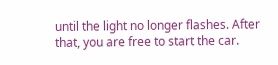until the light no longer flashes. After that, you are free to start the car.